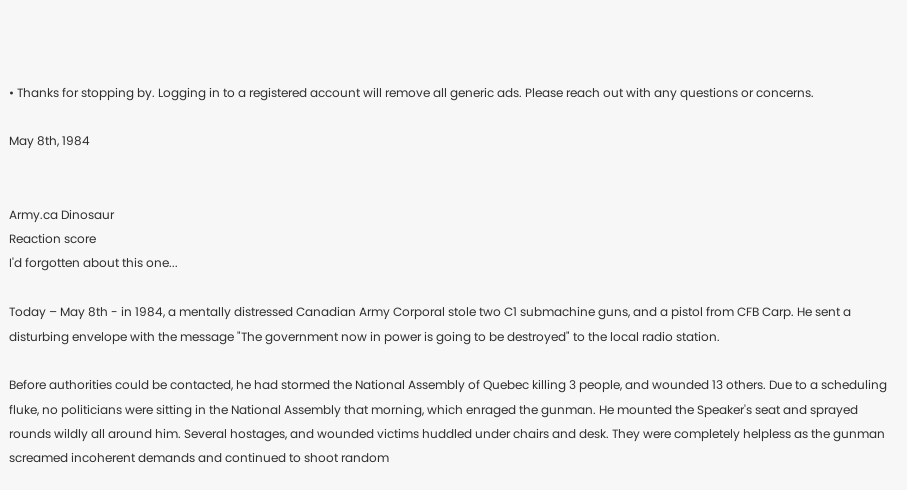• Thanks for stopping by. Logging in to a registered account will remove all generic ads. Please reach out with any questions or concerns.

May 8th, 1984


Army.ca Dinosaur
Reaction score
I'd forgotten about this one...

Today – May 8th - in 1984, a mentally distressed Canadian Army Corporal stole two C1 submachine guns, and a pistol from CFB Carp. He sent a disturbing envelope with the message "The government now in power is going to be destroyed" to the local radio station.

Before authorities could be contacted, he had stormed the National Assembly of Quebec killing 3 people, and wounded 13 others. Due to a scheduling fluke, no politicians were sitting in the National Assembly that morning, which enraged the gunman. He mounted the Speaker's seat and sprayed rounds wildly all around him. Several hostages, and wounded victims huddled under chairs and desk. They were completely helpless as the gunman screamed incoherent demands and continued to shoot random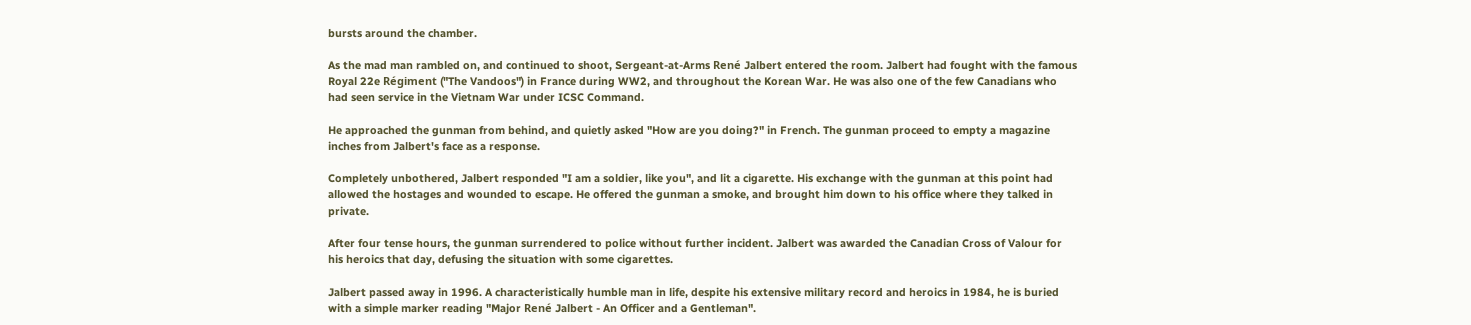bursts around the chamber.

As the mad man rambled on, and continued to shoot, Sergeant-at-Arms René Jalbert entered the room. Jalbert had fought with the famous Royal 22e Régiment ("The Vandoos") in France during WW2, and throughout the Korean War. He was also one of the few Canadians who had seen service in the Vietnam War under ICSC Command.

He approached the gunman from behind, and quietly asked "How are you doing?" in French. The gunman proceed to empty a magazine inches from Jalbert's face as a response.

Completely unbothered, Jalbert responded "I am a soldier, like you", and lit a cigarette. His exchange with the gunman at this point had allowed the hostages and wounded to escape. He offered the gunman a smoke, and brought him down to his office where they talked in private.

After four tense hours, the gunman surrendered to police without further incident. Jalbert was awarded the Canadian Cross of Valour for his heroics that day, defusing the situation with some cigarettes.

Jalbert passed away in 1996. A characteristically humble man in life, despite his extensive military record and heroics in 1984, he is buried with a simple marker reading "Major René Jalbert - An Officer and a Gentleman".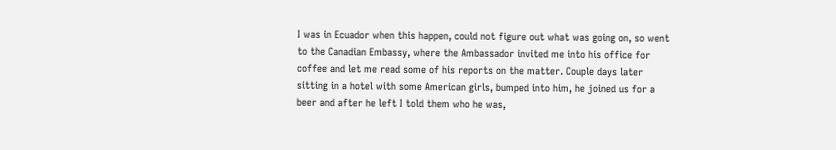I was in Ecuador when this happen, could not figure out what was going on, so went to the Canadian Embassy, where the Ambassador invited me into his office for coffee and let me read some of his reports on the matter. Couple days later sitting in a hotel with some American girls, bumped into him, he joined us for a beer and after he left I told them who he was,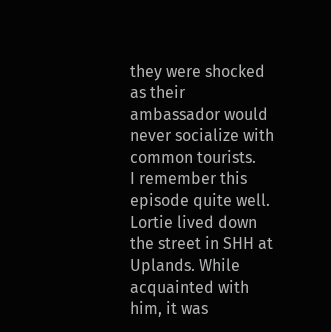they were shocked as their ambassador would never socialize with common tourists.
I remember this episode quite well. Lortie lived down the street in SHH at Uplands. While acquainted with him, it was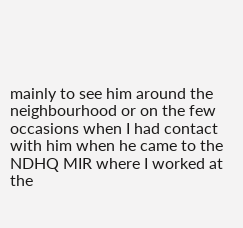mainly to see him around the neighbourhood or on the few occasions when I had contact with him when he came to the NDHQ MIR where I worked at the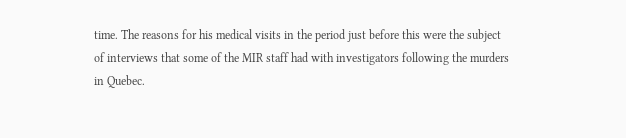time. The reasons for his medical visits in the period just before this were the subject of interviews that some of the MIR staff had with investigators following the murders in Quebec.